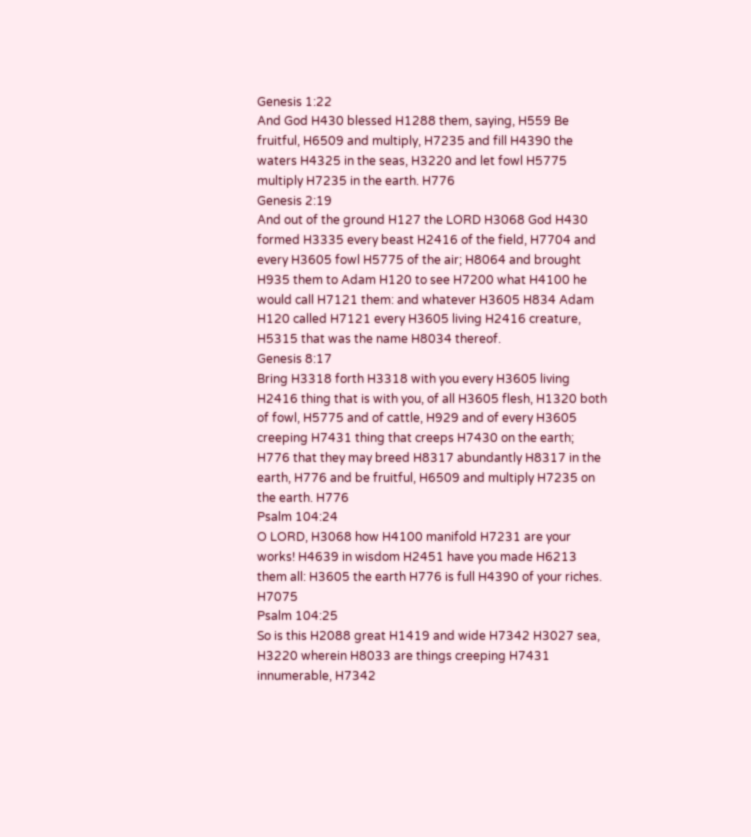Genesis 1:22
And God H430 blessed H1288 them, saying, H559 Be fruitful, H6509 and multiply, H7235 and fill H4390 the waters H4325 in the seas, H3220 and let fowl H5775 multiply H7235 in the earth. H776
Genesis 2:19
And out of the ground H127 the LORD H3068 God H430 formed H3335 every beast H2416 of the field, H7704 and every H3605 fowl H5775 of the air; H8064 and brought H935 them to Adam H120 to see H7200 what H4100 he would call H7121 them: and whatever H3605 H834 Adam H120 called H7121 every H3605 living H2416 creature, H5315 that was the name H8034 thereof.
Genesis 8:17
Bring H3318 forth H3318 with you every H3605 living H2416 thing that is with you, of all H3605 flesh, H1320 both of fowl, H5775 and of cattle, H929 and of every H3605 creeping H7431 thing that creeps H7430 on the earth; H776 that they may breed H8317 abundantly H8317 in the earth, H776 and be fruitful, H6509 and multiply H7235 on the earth. H776
Psalm 104:24
O LORD, H3068 how H4100 manifold H7231 are your works! H4639 in wisdom H2451 have you made H6213 them all: H3605 the earth H776 is full H4390 of your riches. H7075
Psalm 104:25
So is this H2088 great H1419 and wide H7342 H3027 sea, H3220 wherein H8033 are things creeping H7431 innumerable, H7342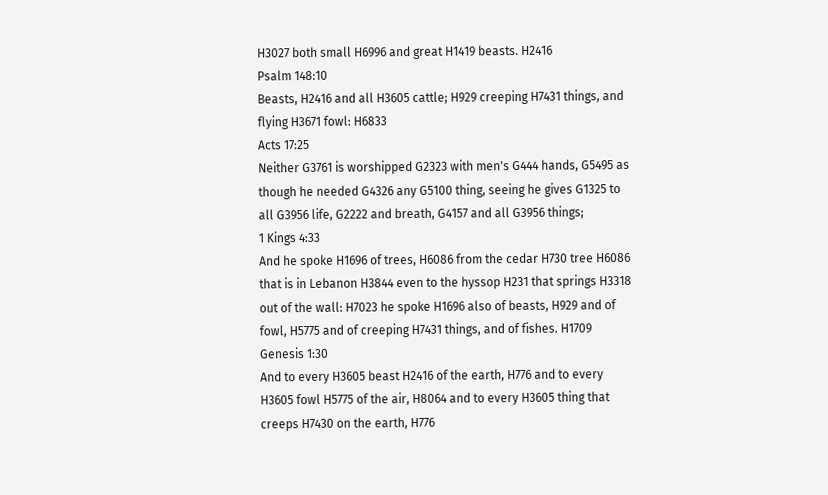H3027 both small H6996 and great H1419 beasts. H2416
Psalm 148:10
Beasts, H2416 and all H3605 cattle; H929 creeping H7431 things, and flying H3671 fowl: H6833
Acts 17:25
Neither G3761 is worshipped G2323 with men's G444 hands, G5495 as though he needed G4326 any G5100 thing, seeing he gives G1325 to all G3956 life, G2222 and breath, G4157 and all G3956 things;
1 Kings 4:33
And he spoke H1696 of trees, H6086 from the cedar H730 tree H6086 that is in Lebanon H3844 even to the hyssop H231 that springs H3318 out of the wall: H7023 he spoke H1696 also of beasts, H929 and of fowl, H5775 and of creeping H7431 things, and of fishes. H1709
Genesis 1:30
And to every H3605 beast H2416 of the earth, H776 and to every H3605 fowl H5775 of the air, H8064 and to every H3605 thing that creeps H7430 on the earth, H776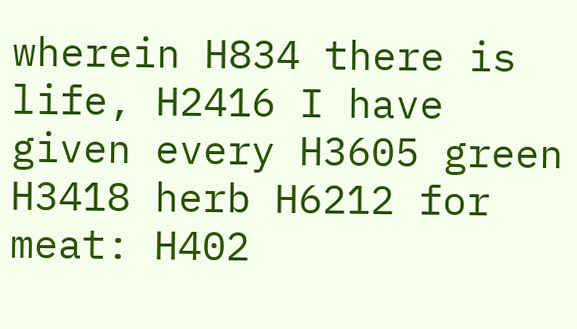wherein H834 there is life, H2416 I have given every H3605 green H3418 herb H6212 for meat: H402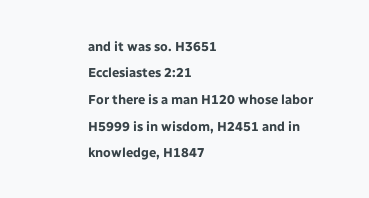and it was so. H3651
Ecclesiastes 2:21
For there is a man H120 whose labor H5999 is in wisdom, H2451 and in knowledge, H1847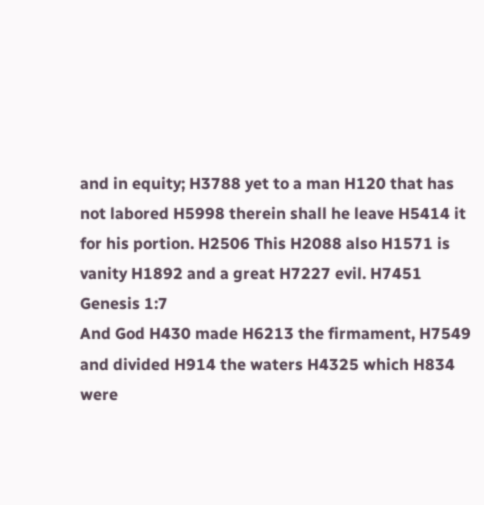and in equity; H3788 yet to a man H120 that has not labored H5998 therein shall he leave H5414 it for his portion. H2506 This H2088 also H1571 is vanity H1892 and a great H7227 evil. H7451
Genesis 1:7
And God H430 made H6213 the firmament, H7549 and divided H914 the waters H4325 which H834 were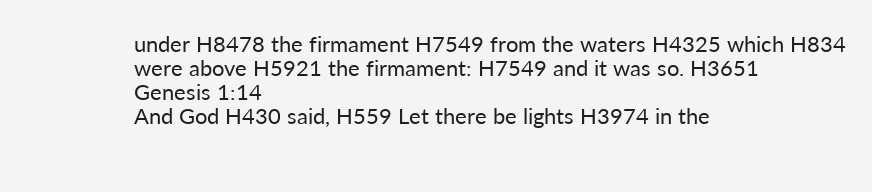under H8478 the firmament H7549 from the waters H4325 which H834 were above H5921 the firmament: H7549 and it was so. H3651
Genesis 1:14
And God H430 said, H559 Let there be lights H3974 in the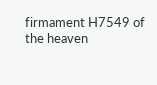firmament H7549 of the heaven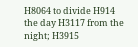H8064 to divide H914 the day H3117 from the night; H3915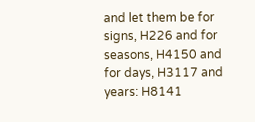and let them be for signs, H226 and for seasons, H4150 and for days, H3117 and years: H8141